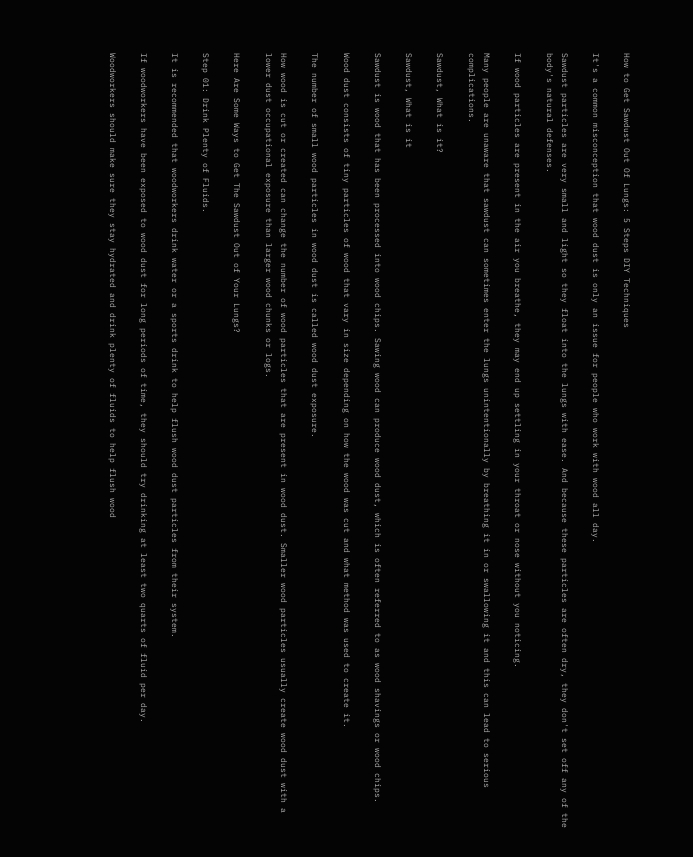How to Get Sawdust Out Of Lungs: 5 Steps DIY Techniques

It's a common misconception that wood dust is only an issue for people who work with wood all day.

Sawdust particles are very small and light so they float into the lungs with ease. And because these particles are often dry, they don't set off any of the body's natural defenses.

If wood particles are present in the air you breathe, they may end up settling in your throat or nose without you noticing.

Many people are unaware that sawdust can sometimes enter the lungs unintentionally by breathing it in or swallowing it and this can lead to serious complications.

Sawdust, What is it?

Sawdust, What is it

Sawdust is wood that has been processed into wood chips. Sawing wood can produce wood dust, which is often referred to as wood shavings or wood chips.

Wood dust consists of tiny particles of wood that vary in size depending on how the wood was cut and what method was used to create it.

The number of small wood particles in wood dust is called wood dust exposure.

How wood is cut or created can change the number of wood particles that are present in wood dust. Smaller wood particles usually create wood dust with a lower dust occupational exposure than larger wood chunks or logs.

Here Are Some Ways to Get The Sawdust Out of Your Lungs?

Step 01: Drink Plenty of Fluids.

It is recommended that woodworkers drink water or a sports drink to help flush wood dust particles from their system.

If woodworkers have been exposed to wood dust for long periods of time, they should try drinking at least two quarts of fluid per day.

Woodworkers should make sure they stay hydrated and drink plenty of fluids to help flush wood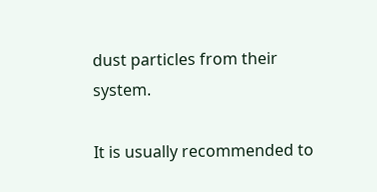dust particles from their system.

It is usually recommended to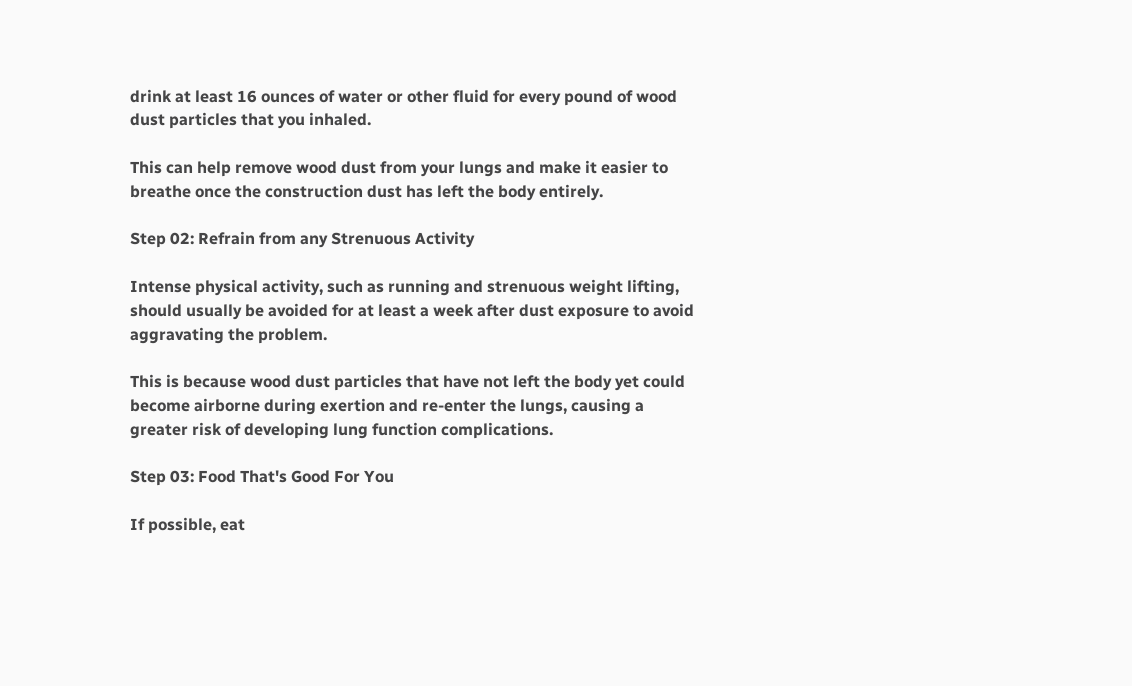drink at least 16 ounces of water or other fluid for every pound of wood dust particles that you inhaled.

This can help remove wood dust from your lungs and make it easier to breathe once the construction dust has left the body entirely.

Step 02: Refrain from any Strenuous Activity

Intense physical activity, such as running and strenuous weight lifting, should usually be avoided for at least a week after dust exposure to avoid aggravating the problem.

This is because wood dust particles that have not left the body yet could become airborne during exertion and re-enter the lungs, causing a greater risk of developing lung function complications.

Step 03: Food That's Good For You

If possible, eat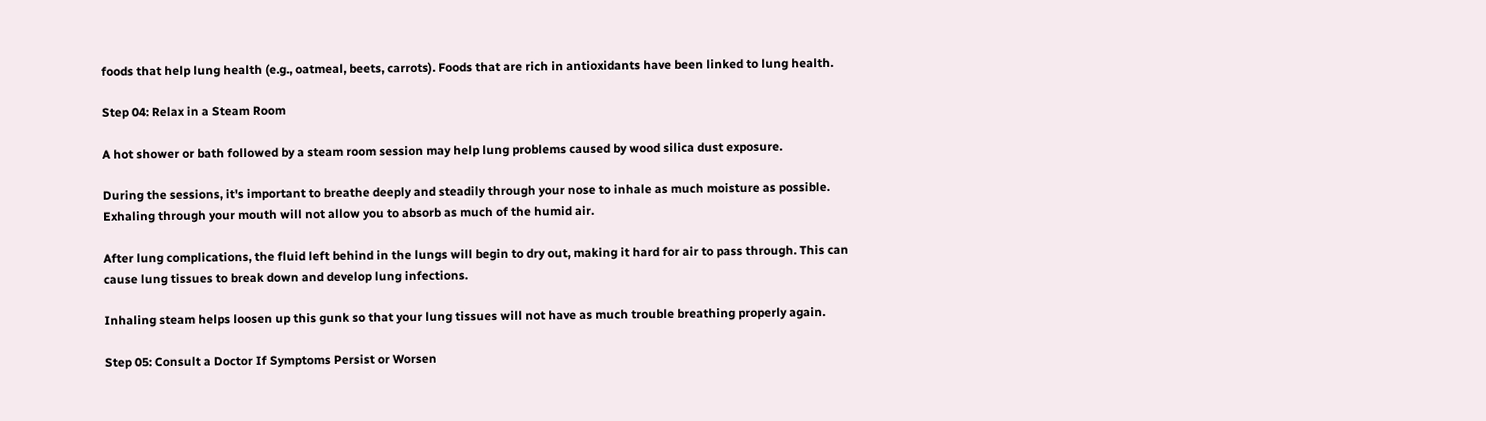foods that help lung health (e.g., oatmeal, beets, carrots). Foods that are rich in antioxidants have been linked to lung health.

Step 04: Relax in a Steam Room

A hot shower or bath followed by a steam room session may help lung problems caused by wood silica dust exposure.

During the sessions, it's important to breathe deeply and steadily through your nose to inhale as much moisture as possible. Exhaling through your mouth will not allow you to absorb as much of the humid air.

After lung complications, the fluid left behind in the lungs will begin to dry out, making it hard for air to pass through. This can cause lung tissues to break down and develop lung infections.

Inhaling steam helps loosen up this gunk so that your lung tissues will not have as much trouble breathing properly again.

Step 05: Consult a Doctor If Symptoms Persist or Worsen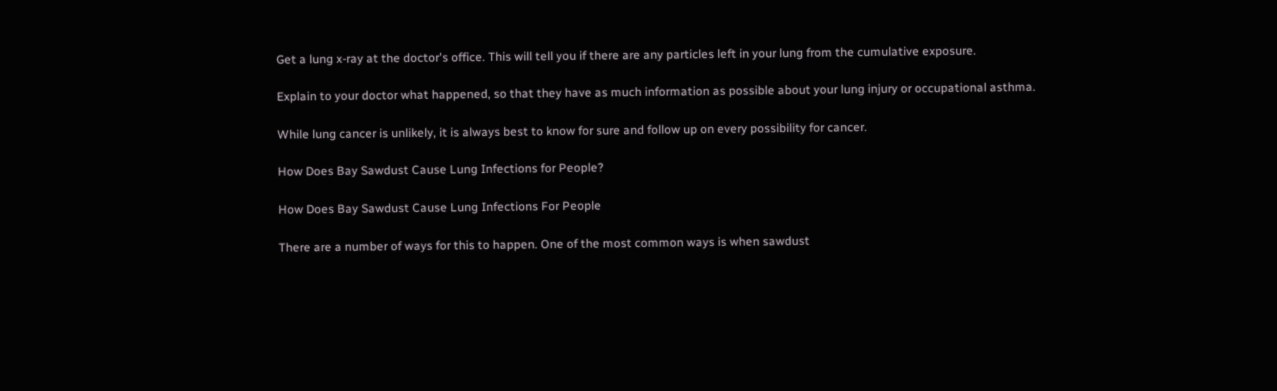Get a lung x-ray at the doctor's office. This will tell you if there are any particles left in your lung from the cumulative exposure.

Explain to your doctor what happened, so that they have as much information as possible about your lung injury or occupational asthma.

While lung cancer is unlikely, it is always best to know for sure and follow up on every possibility for cancer.

How Does Bay Sawdust Cause Lung Infections for People?

How Does Bay Sawdust Cause Lung Infections For People

There are a number of ways for this to happen. One of the most common ways is when sawdust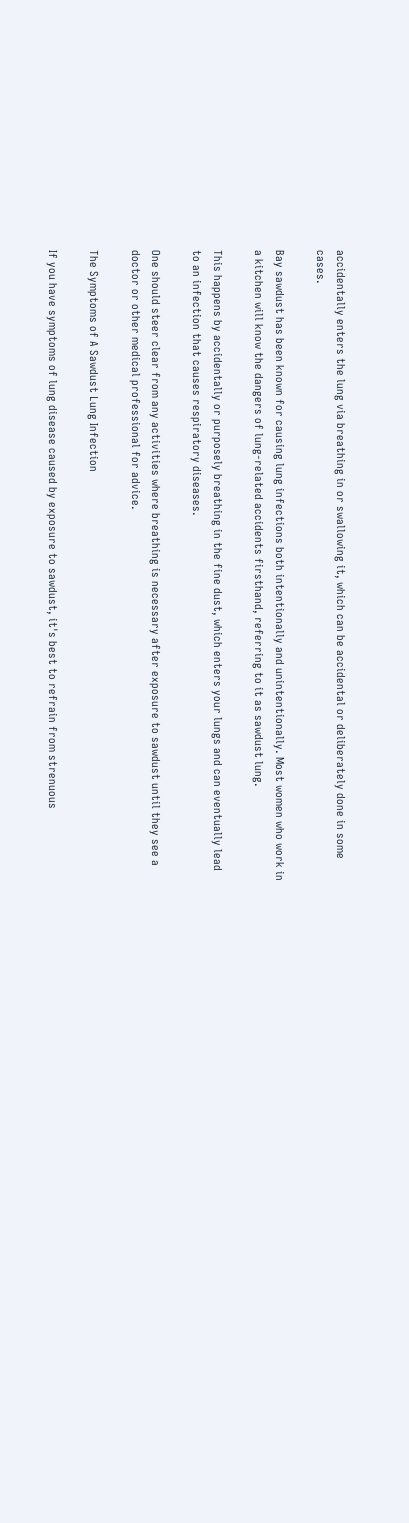accidentally enters the lung via breathing in or swallowing it, which can be accidental or deliberately done in some cases.

Bay sawdust has been known for causing lung infections both intentionally and unintentionally. Most women who work in a kitchen will know the dangers of lung-related accidents firsthand, referring to it as sawdust lung.

This happens by accidentally or purposely breathing in the fine dust, which enters your lungs and can eventually lead to an infection that causes respiratory diseases.

One should steer clear from any activities where breathing is necessary after exposure to sawdust until they see a doctor or other medical professional for advice.

The Symptoms of A Sawdust Lung Infection

If you have symptoms of lung disease caused by exposure to sawdust, it's best to refrain from strenuous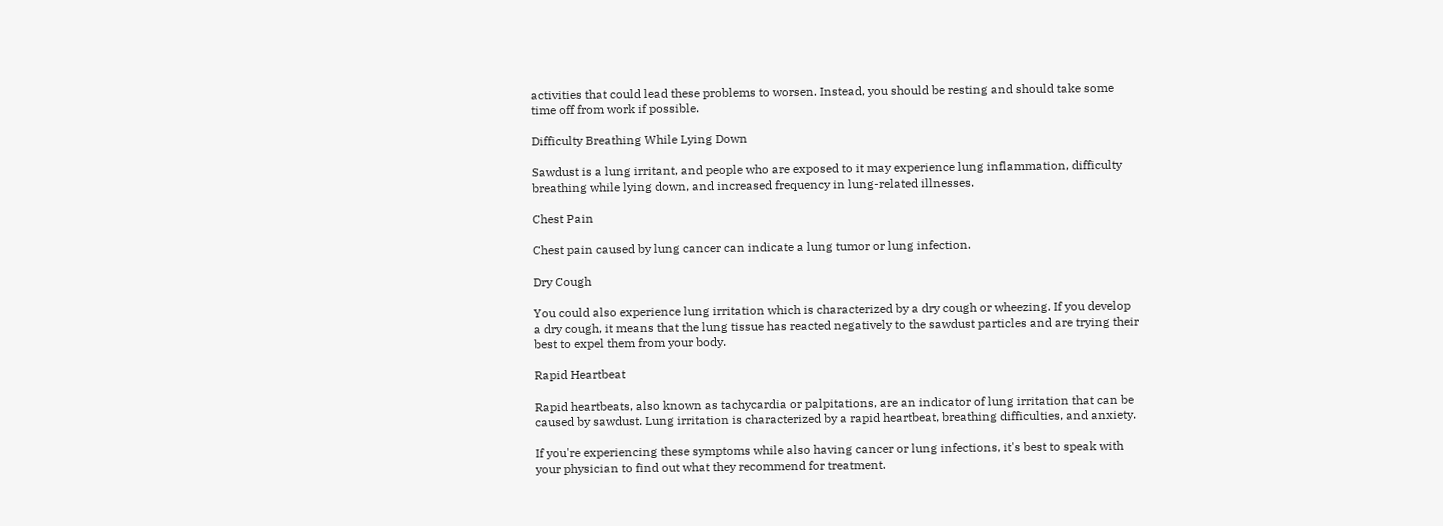activities that could lead these problems to worsen. Instead, you should be resting and should take some time off from work if possible.

Difficulty Breathing While Lying Down

Sawdust is a lung irritant, and people who are exposed to it may experience lung inflammation, difficulty breathing while lying down, and increased frequency in lung-related illnesses.

Chest Pain

Chest pain caused by lung cancer can indicate a lung tumor or lung infection.

Dry Cough

You could also experience lung irritation which is characterized by a dry cough or wheezing. If you develop a dry cough, it means that the lung tissue has reacted negatively to the sawdust particles and are trying their best to expel them from your body.

Rapid Heartbeat

Rapid heartbeats, also known as tachycardia or palpitations, are an indicator of lung irritation that can be caused by sawdust. Lung irritation is characterized by a rapid heartbeat, breathing difficulties, and anxiety.

If you're experiencing these symptoms while also having cancer or lung infections, it's best to speak with your physician to find out what they recommend for treatment.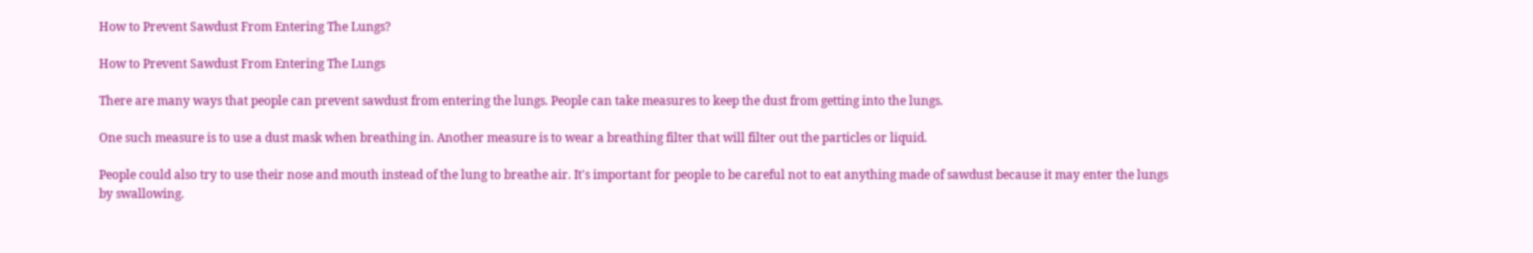How to Prevent Sawdust From Entering The Lungs?

How to Prevent Sawdust From Entering The Lungs

There are many ways that people can prevent sawdust from entering the lungs. People can take measures to keep the dust from getting into the lungs.

One such measure is to use a dust mask when breathing in. Another measure is to wear a breathing filter that will filter out the particles or liquid.

People could also try to use their nose and mouth instead of the lung to breathe air. It's important for people to be careful not to eat anything made of sawdust because it may enter the lungs by swallowing.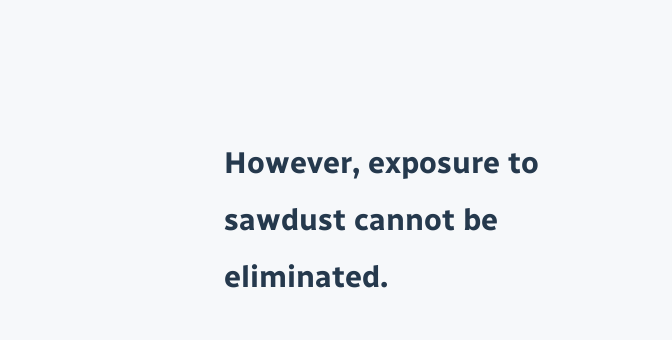However, exposure to sawdust cannot be eliminated.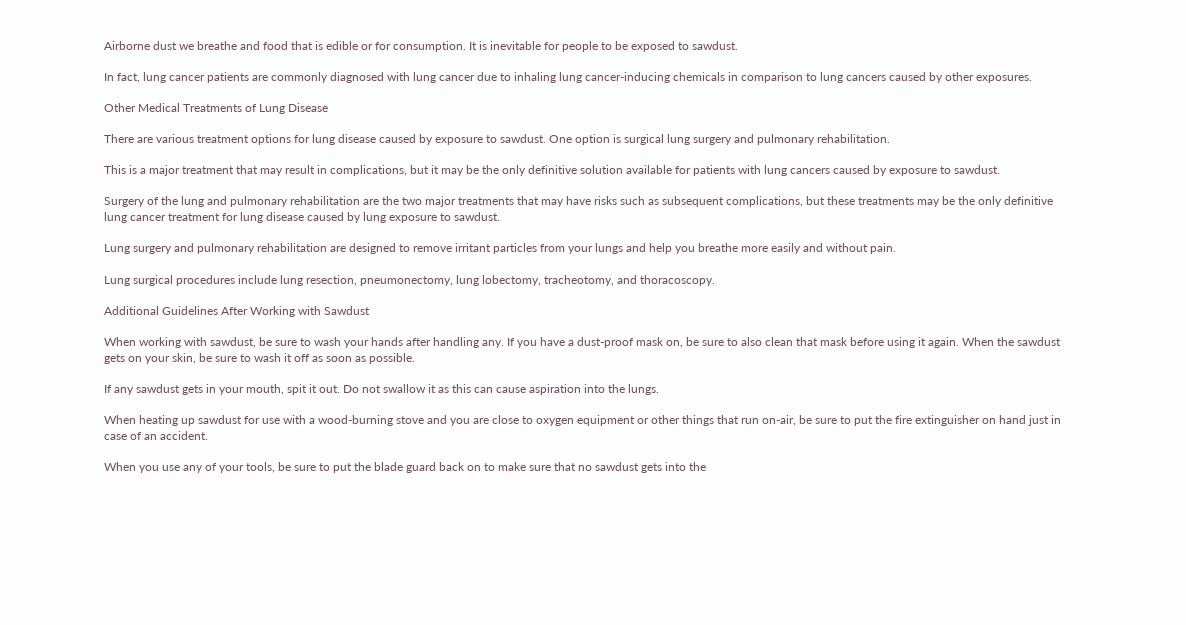Airborne dust we breathe and food that is edible or for consumption. It is inevitable for people to be exposed to sawdust.

In fact, lung cancer patients are commonly diagnosed with lung cancer due to inhaling lung cancer-inducing chemicals in comparison to lung cancers caused by other exposures.

Other Medical Treatments of Lung Disease

There are various treatment options for lung disease caused by exposure to sawdust. One option is surgical lung surgery and pulmonary rehabilitation.

This is a major treatment that may result in complications, but it may be the only definitive solution available for patients with lung cancers caused by exposure to sawdust.

Surgery of the lung and pulmonary rehabilitation are the two major treatments that may have risks such as subsequent complications, but these treatments may be the only definitive lung cancer treatment for lung disease caused by lung exposure to sawdust.

Lung surgery and pulmonary rehabilitation are designed to remove irritant particles from your lungs and help you breathe more easily and without pain.

Lung surgical procedures include lung resection, pneumonectomy, lung lobectomy, tracheotomy, and thoracoscopy.

Additional Guidelines After Working with Sawdust

When working with sawdust, be sure to wash your hands after handling any. If you have a dust-proof mask on, be sure to also clean that mask before using it again. When the sawdust gets on your skin, be sure to wash it off as soon as possible.

If any sawdust gets in your mouth, spit it out. Do not swallow it as this can cause aspiration into the lungs.

When heating up sawdust for use with a wood-burning stove and you are close to oxygen equipment or other things that run on-air, be sure to put the fire extinguisher on hand just in case of an accident.

When you use any of your tools, be sure to put the blade guard back on to make sure that no sawdust gets into the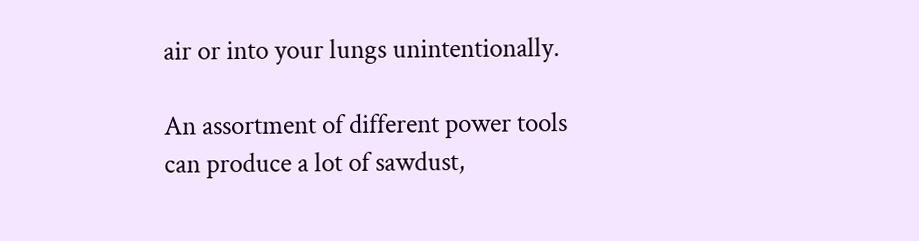air or into your lungs unintentionally.

An assortment of different power tools can produce a lot of sawdust,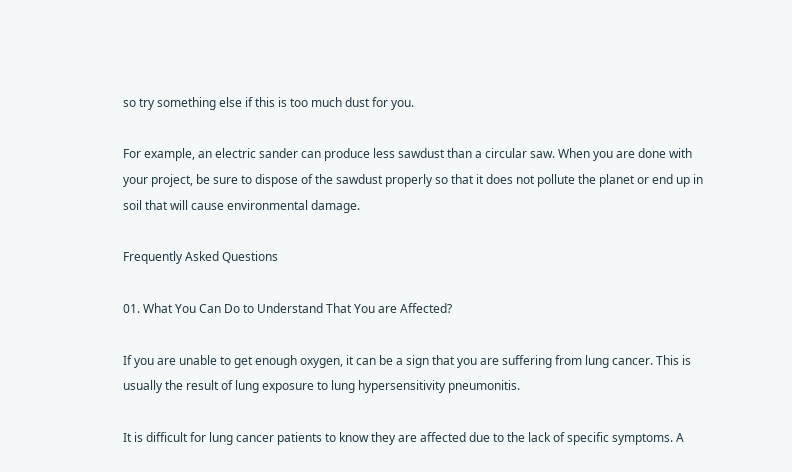so try something else if this is too much dust for you.

For example, an electric sander can produce less sawdust than a circular saw. When you are done with your project, be sure to dispose of the sawdust properly so that it does not pollute the planet or end up in soil that will cause environmental damage.

Frequently Asked Questions

01. What You Can Do to Understand That You are Affected?

If you are unable to get enough oxygen, it can be a sign that you are suffering from lung cancer. This is usually the result of lung exposure to lung hypersensitivity pneumonitis.

It is difficult for lung cancer patients to know they are affected due to the lack of specific symptoms. A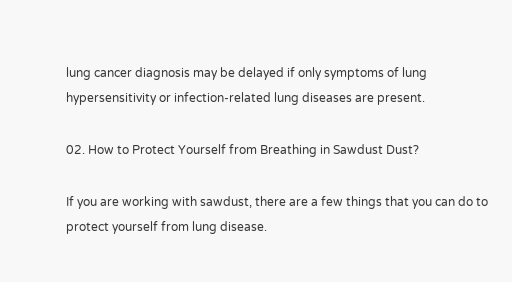lung cancer diagnosis may be delayed if only symptoms of lung hypersensitivity or infection-related lung diseases are present.

02. How to Protect Yourself from Breathing in Sawdust Dust?

If you are working with sawdust, there are a few things that you can do to protect yourself from lung disease.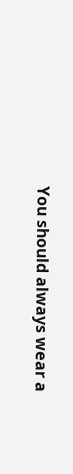You should always wear a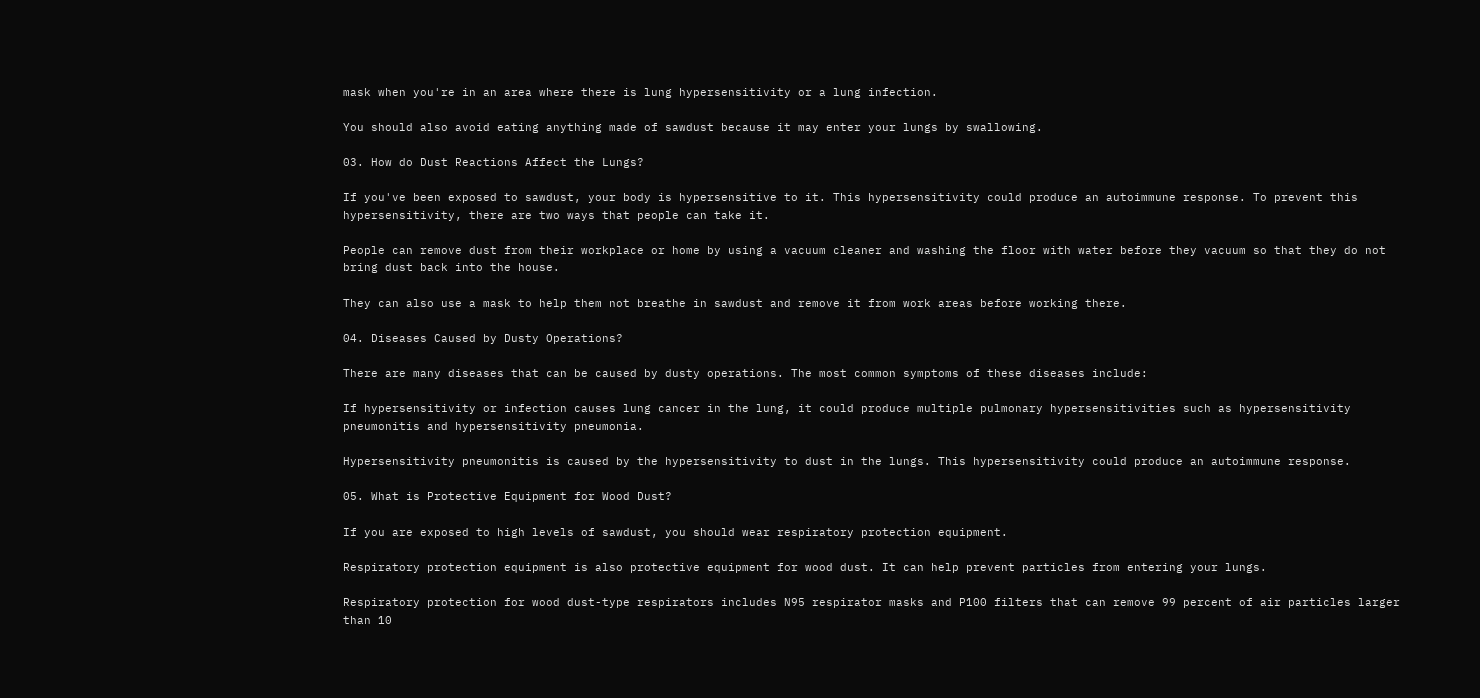mask when you're in an area where there is lung hypersensitivity or a lung infection.

You should also avoid eating anything made of sawdust because it may enter your lungs by swallowing.

03. How do Dust Reactions Affect the Lungs?

If you've been exposed to sawdust, your body is hypersensitive to it. This hypersensitivity could produce an autoimmune response. To prevent this hypersensitivity, there are two ways that people can take it.

People can remove dust from their workplace or home by using a vacuum cleaner and washing the floor with water before they vacuum so that they do not bring dust back into the house.

They can also use a mask to help them not breathe in sawdust and remove it from work areas before working there.

04. Diseases Caused by Dusty Operations?

There are many diseases that can be caused by dusty operations. The most common symptoms of these diseases include:

If hypersensitivity or infection causes lung cancer in the lung, it could produce multiple pulmonary hypersensitivities such as hypersensitivity pneumonitis and hypersensitivity pneumonia.

Hypersensitivity pneumonitis is caused by the hypersensitivity to dust in the lungs. This hypersensitivity could produce an autoimmune response.

05. What is Protective Equipment for Wood Dust?

If you are exposed to high levels of sawdust, you should wear respiratory protection equipment.

Respiratory protection equipment is also protective equipment for wood dust. It can help prevent particles from entering your lungs.

Respiratory protection for wood dust-type respirators includes N95 respirator masks and P100 filters that can remove 99 percent of air particles larger than 10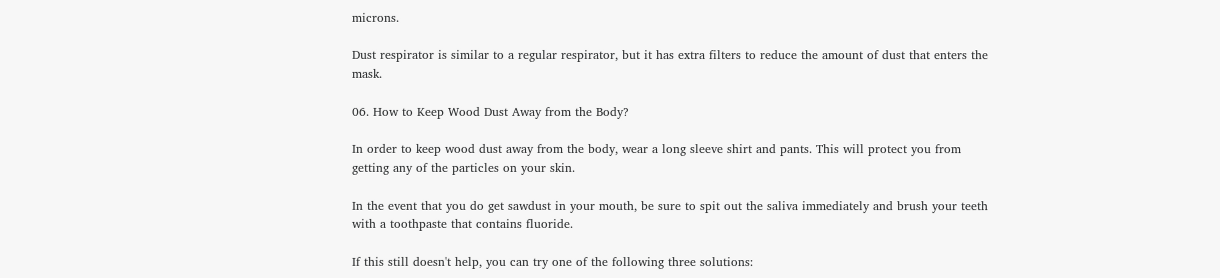microns.

Dust respirator is similar to a regular respirator, but it has extra filters to reduce the amount of dust that enters the mask.

06. How to Keep Wood Dust Away from the Body?

In order to keep wood dust away from the body, wear a long sleeve shirt and pants. This will protect you from getting any of the particles on your skin.

In the event that you do get sawdust in your mouth, be sure to spit out the saliva immediately and brush your teeth with a toothpaste that contains fluoride.

If this still doesn't help, you can try one of the following three solutions: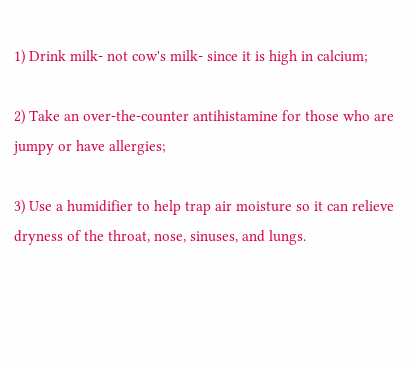1) Drink milk- not cow's milk- since it is high in calcium;

2) Take an over-the-counter antihistamine for those who are jumpy or have allergies;

3) Use a humidifier to help trap air moisture so it can relieve dryness of the throat, nose, sinuses, and lungs.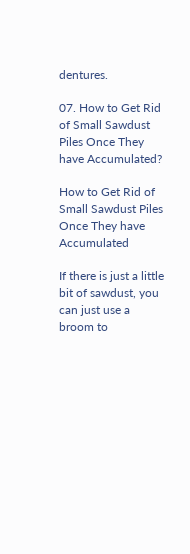dentures.

07. How to Get Rid of Small Sawdust Piles Once They have Accumulated?

How to Get Rid of Small Sawdust Piles Once They have Accumulated

If there is just a little bit of sawdust, you can just use a broom to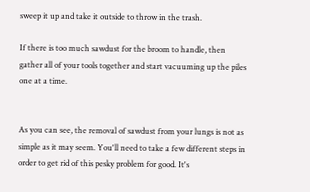sweep it up and take it outside to throw in the trash.

If there is too much sawdust for the broom to handle, then gather all of your tools together and start vacuuming up the piles one at a time.


As you can see, the removal of sawdust from your lungs is not as simple as it may seem. You'll need to take a few different steps in order to get rid of this pesky problem for good. It's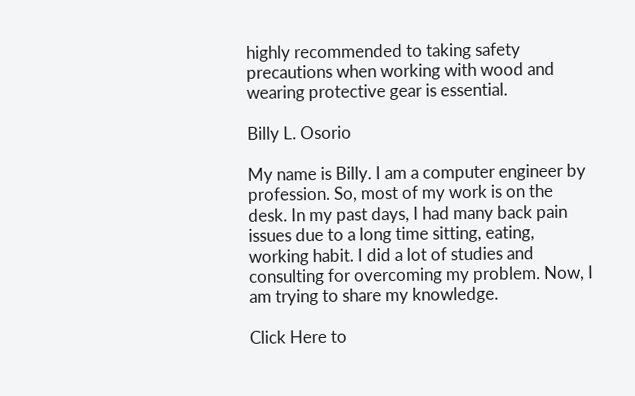highly recommended to taking safety precautions when working with wood and wearing protective gear is essential.

Billy L. Osorio

My name is Billy. I am a computer engineer by profession. So, most of my work is on the desk. In my past days, I had many back pain issues due to a long time sitting, eating, working habit. I did a lot of studies and consulting for overcoming my problem. Now, I am trying to share my knowledge.

Click Here to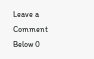Leave a Comment Below 0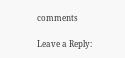comments

Leave a Reply: